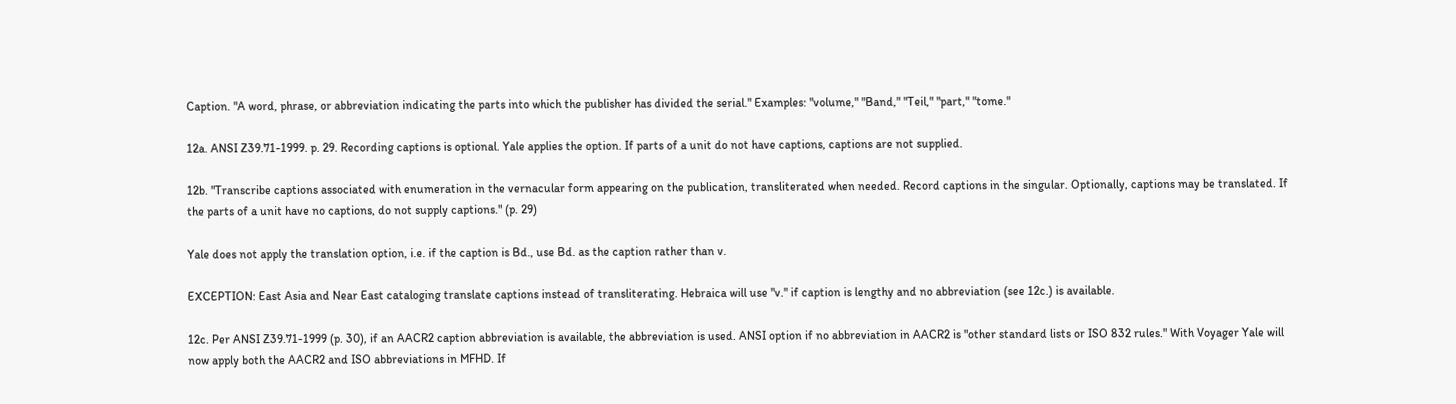Caption. "A word, phrase, or abbreviation indicating the parts into which the publisher has divided the serial." Examples: "volume," "Band," "Teil," "part," "tome."

12a. ANSI Z39.71-1999. p. 29. Recording captions is optional. Yale applies the option. If parts of a unit do not have captions, captions are not supplied.

12b. "Transcribe captions associated with enumeration in the vernacular form appearing on the publication, transliterated when needed. Record captions in the singular. Optionally, captions may be translated. If the parts of a unit have no captions, do not supply captions." (p. 29)

Yale does not apply the translation option, i.e. if the caption is Bd., use Bd. as the caption rather than v.

EXCEPTION: East Asia and Near East cataloging translate captions instead of transliterating. Hebraica will use "v." if caption is lengthy and no abbreviation (see 12c.) is available.

12c. Per ANSI Z39.71-1999 (p. 30), if an AACR2 caption abbreviation is available, the abbreviation is used. ANSI option if no abbreviation in AACR2 is "other standard lists or ISO 832 rules." With Voyager Yale will now apply both the AACR2 and ISO abbreviations in MFHD. If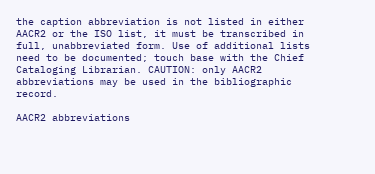the caption abbreviation is not listed in either AACR2 or the ISO list, it must be transcribed in full, unabbreviated form. Use of additional lists need to be documented; touch base with the Chief Cataloging Librarian. CAUTION: only AACR2 abbreviations may be used in the bibliographic record.

AACR2 abbreviations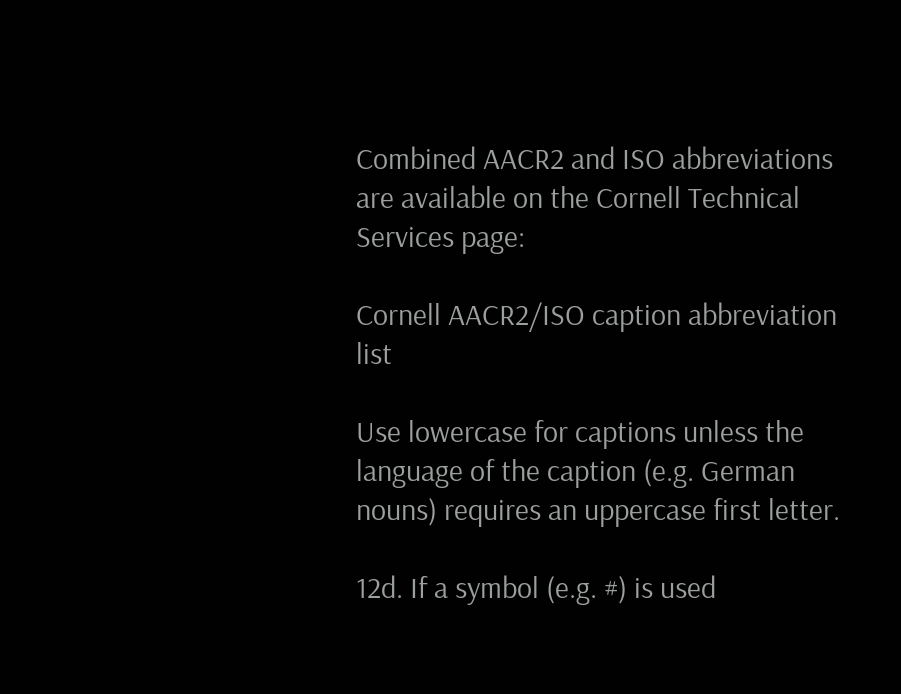Combined AACR2 and ISO abbreviations are available on the Cornell Technical Services page:

Cornell AACR2/ISO caption abbreviation list

Use lowercase for captions unless the language of the caption (e.g. German nouns) requires an uppercase first letter.

12d. If a symbol (e.g. #) is used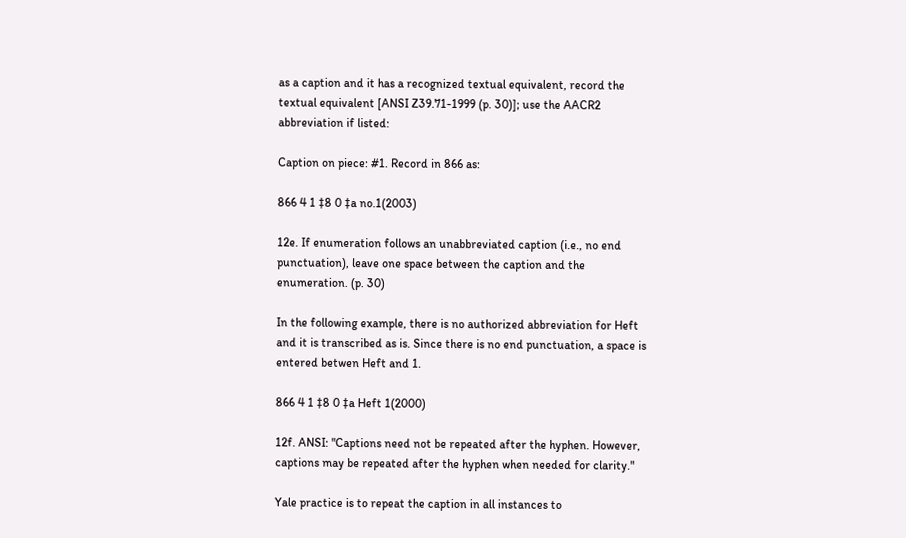as a caption and it has a recognized textual equivalent, record the textual equivalent [ANSI Z39.71-1999 (p. 30)]; use the AACR2 abbreviation if listed:

Caption on piece: #1. Record in 866 as:

866 4 1 ‡8 0 ‡a no.1(2003)

12e. If enumeration follows an unabbreviated caption (i.e., no end punctuation), leave one space between the caption and the enumeration. (p. 30)

In the following example, there is no authorized abbreviation for Heft and it is transcribed as is. Since there is no end punctuation, a space is entered betwen Heft and 1.

866 4 1 ‡8 0 ‡a Heft 1(2000)

12f. ANSI: "Captions need not be repeated after the hyphen. However, captions may be repeated after the hyphen when needed for clarity."

Yale practice is to repeat the caption in all instances to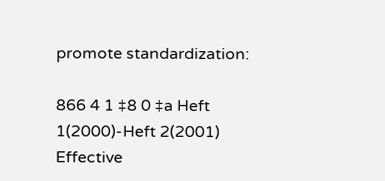promote standardization:

866 4 1 ‡8 0 ‡a Heft 1(2000)-Heft 2(2001)
Effective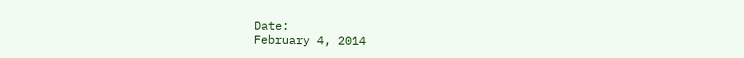Date:
February 4, 2014